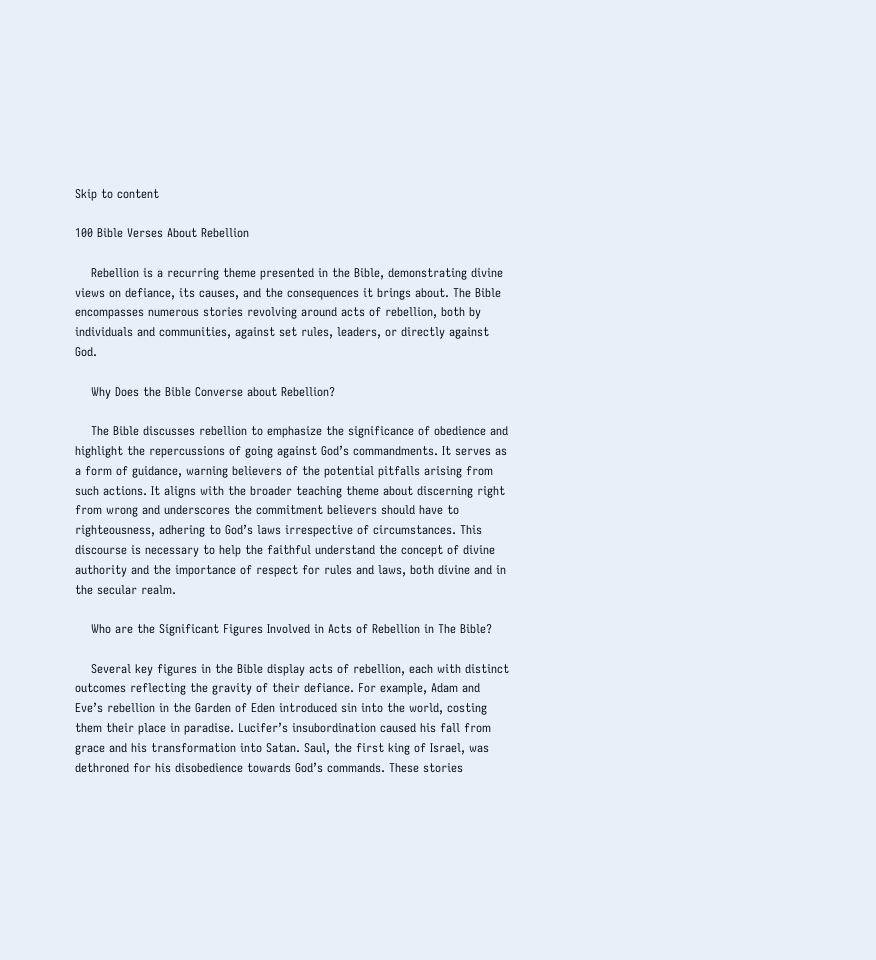Skip to content

100 Bible Verses About Rebellion

    Rebellion is a recurring theme presented in the Bible, demonstrating divine views on defiance, its causes, and the consequences it brings about. The Bible encompasses numerous stories revolving around acts of rebellion, both by individuals and communities, against set rules, leaders, or directly against God.

    Why Does the Bible Converse about Rebellion?

    The Bible discusses rebellion to emphasize the significance of obedience and highlight the repercussions of going against God’s commandments. It serves as a form of guidance, warning believers of the potential pitfalls arising from such actions. It aligns with the broader teaching theme about discerning right from wrong and underscores the commitment believers should have to righteousness, adhering to God’s laws irrespective of circumstances. This discourse is necessary to help the faithful understand the concept of divine authority and the importance of respect for rules and laws, both divine and in the secular realm.

    Who are the Significant Figures Involved in Acts of Rebellion in The Bible?

    Several key figures in the Bible display acts of rebellion, each with distinct outcomes reflecting the gravity of their defiance. For example, Adam and Eve’s rebellion in the Garden of Eden introduced sin into the world, costing them their place in paradise. Lucifer’s insubordination caused his fall from grace and his transformation into Satan. Saul, the first king of Israel, was dethroned for his disobedience towards God’s commands. These stories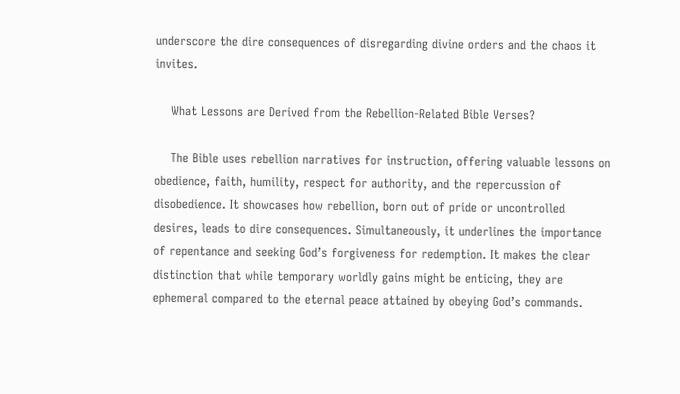underscore the dire consequences of disregarding divine orders and the chaos it invites.

    What Lessons are Derived from the Rebellion-Related Bible Verses?

    The Bible uses rebellion narratives for instruction, offering valuable lessons on obedience, faith, humility, respect for authority, and the repercussion of disobedience. It showcases how rebellion, born out of pride or uncontrolled desires, leads to dire consequences. Simultaneously, it underlines the importance of repentance and seeking God’s forgiveness for redemption. It makes the clear distinction that while temporary worldly gains might be enticing, they are ephemeral compared to the eternal peace attained by obeying God’s commands.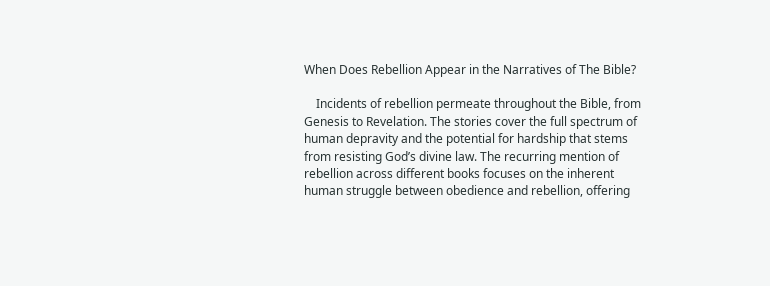When Does Rebellion Appear in the Narratives of The Bible?

    Incidents of rebellion permeate throughout the Bible, from Genesis to Revelation. The stories cover the full spectrum of human depravity and the potential for hardship that stems from resisting God’s divine law. The recurring mention of rebellion across different books focuses on the inherent human struggle between obedience and rebellion, offering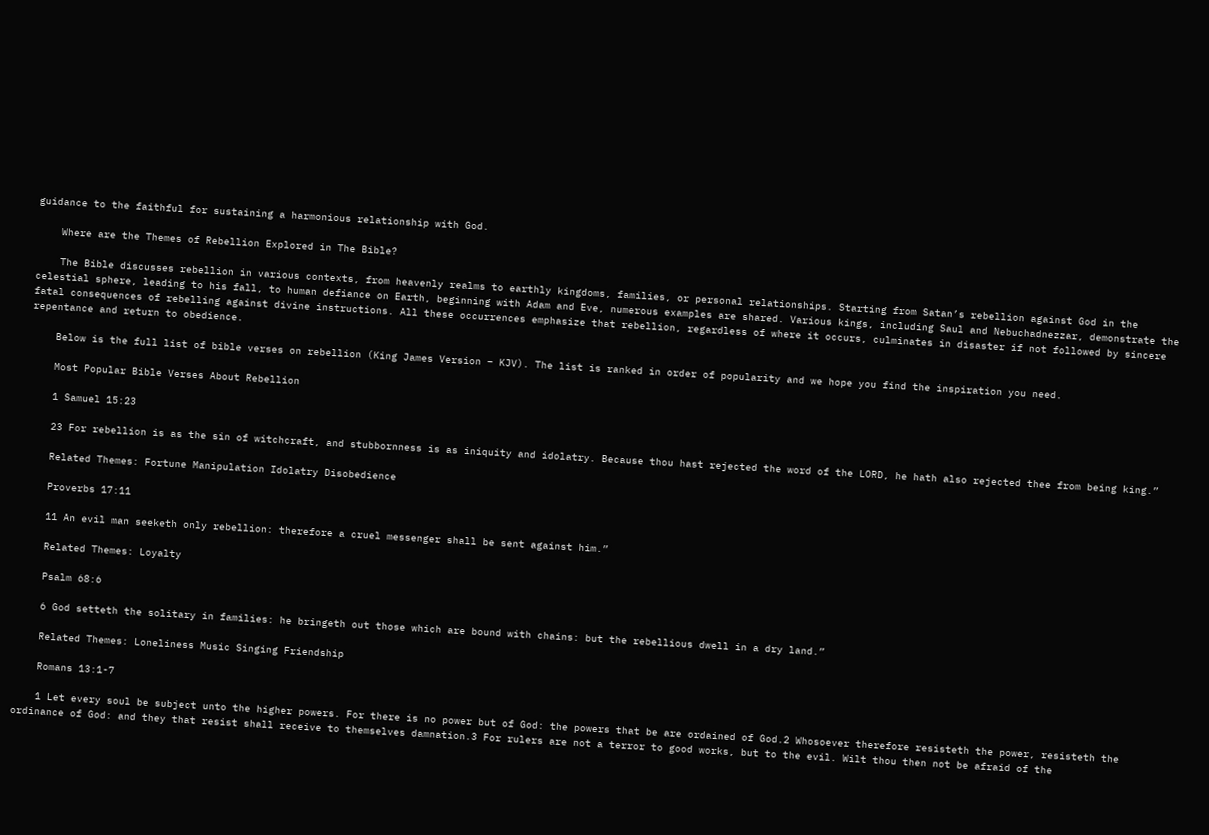guidance to the faithful for sustaining a harmonious relationship with God.

    Where are the Themes of Rebellion Explored in The Bible?

    The Bible discusses rebellion in various contexts, from heavenly realms to earthly kingdoms, families, or personal relationships. Starting from Satan’s rebellion against God in the celestial sphere, leading to his fall, to human defiance on Earth, beginning with Adam and Eve, numerous examples are shared. Various kings, including Saul and Nebuchadnezzar, demonstrate the fatal consequences of rebelling against divine instructions. All these occurrences emphasize that rebellion, regardless of where it occurs, culminates in disaster if not followed by sincere repentance and return to obedience.

    Below is the full list of bible verses on rebellion (King James Version – KJV). The list is ranked in order of popularity and we hope you find the inspiration you need.

    Most Popular Bible Verses About Rebellion

    1 Samuel 15:23

    23 For rebellion is as the sin of witchcraft, and stubbornness is as iniquity and idolatry. Because thou hast rejected the word of the LORD, he hath also rejected thee from being king.”

    Related Themes: Fortune Manipulation Idolatry Disobedience

    Proverbs 17:11

    11 An evil man seeketh only rebellion: therefore a cruel messenger shall be sent against him.”

    Related Themes: Loyalty

    Psalm 68:6

    6 God setteth the solitary in families: he bringeth out those which are bound with chains: but the rebellious dwell in a dry land.”

    Related Themes: Loneliness Music Singing Friendship

    Romans 13:1-7

    1 Let every soul be subject unto the higher powers. For there is no power but of God: the powers that be are ordained of God.2 Whosoever therefore resisteth the power, resisteth the ordinance of God: and they that resist shall receive to themselves damnation.3 For rulers are not a terror to good works, but to the evil. Wilt thou then not be afraid of the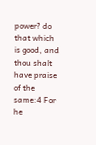power? do that which is good, and thou shalt have praise of the same:4 For he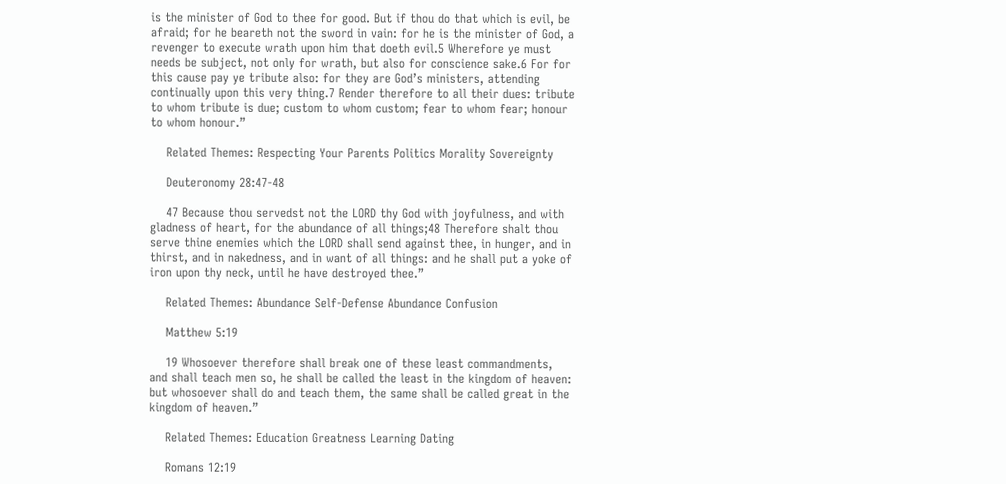is the minister of God to thee for good. But if thou do that which is evil, be afraid; for he beareth not the sword in vain: for he is the minister of God, a revenger to execute wrath upon him that doeth evil.5 Wherefore ye must needs be subject, not only for wrath, but also for conscience sake.6 For for this cause pay ye tribute also: for they are God’s ministers, attending continually upon this very thing.7 Render therefore to all their dues: tribute to whom tribute is due; custom to whom custom; fear to whom fear; honour to whom honour.”

    Related Themes: Respecting Your Parents Politics Morality Sovereignty

    Deuteronomy 28:47-48

    47 Because thou servedst not the LORD thy God with joyfulness, and with gladness of heart, for the abundance of all things;48 Therefore shalt thou serve thine enemies which the LORD shall send against thee, in hunger, and in thirst, and in nakedness, and in want of all things: and he shall put a yoke of iron upon thy neck, until he have destroyed thee.”

    Related Themes: Abundance Self-Defense Abundance Confusion

    Matthew 5:19

    19 Whosoever therefore shall break one of these least commandments, and shall teach men so, he shall be called the least in the kingdom of heaven: but whosoever shall do and teach them, the same shall be called great in the kingdom of heaven.”

    Related Themes: Education Greatness Learning Dating

    Romans 12:19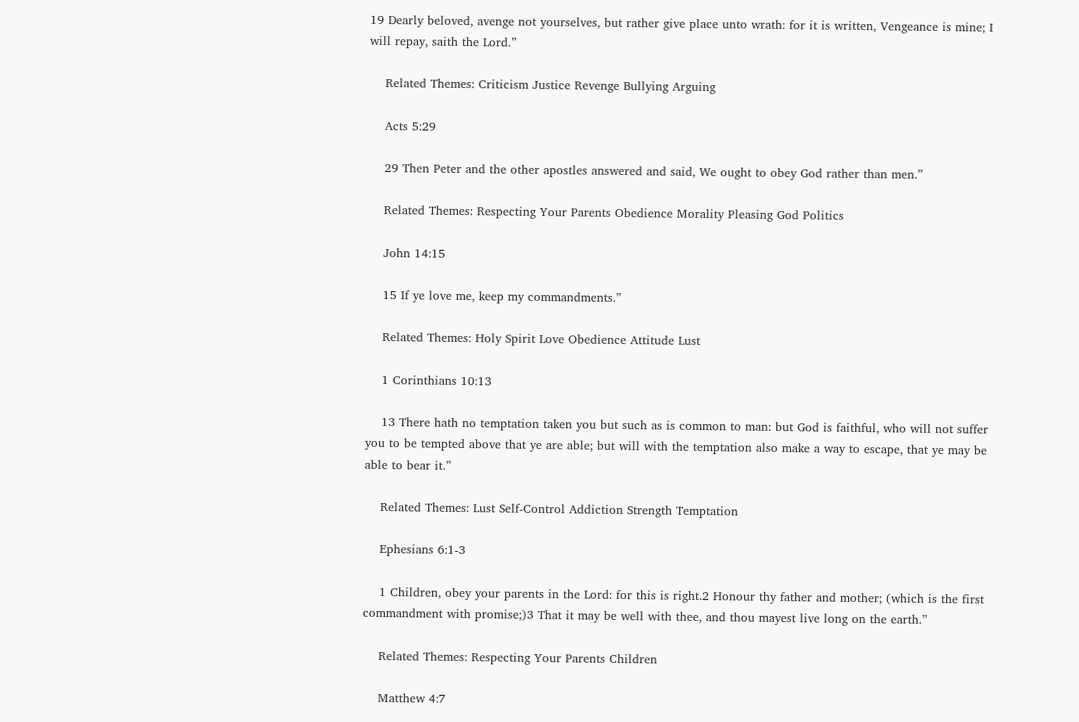19 Dearly beloved, avenge not yourselves, but rather give place unto wrath: for it is written, Vengeance is mine; I will repay, saith the Lord.”

    Related Themes: Criticism Justice Revenge Bullying Arguing

    Acts 5:29

    29 Then Peter and the other apostles answered and said, We ought to obey God rather than men.”

    Related Themes: Respecting Your Parents Obedience Morality Pleasing God Politics

    John 14:15

    15 If ye love me, keep my commandments.”

    Related Themes: Holy Spirit Love Obedience Attitude Lust

    1 Corinthians 10:13

    13 There hath no temptation taken you but such as is common to man: but God is faithful, who will not suffer you to be tempted above that ye are able; but will with the temptation also make a way to escape, that ye may be able to bear it.”

    Related Themes: Lust Self-Control Addiction Strength Temptation

    Ephesians 6:1-3

    1 Children, obey your parents in the Lord: for this is right.2 Honour thy father and mother; (which is the first commandment with promise;)3 That it may be well with thee, and thou mayest live long on the earth.”

    Related Themes: Respecting Your Parents Children

    Matthew 4:7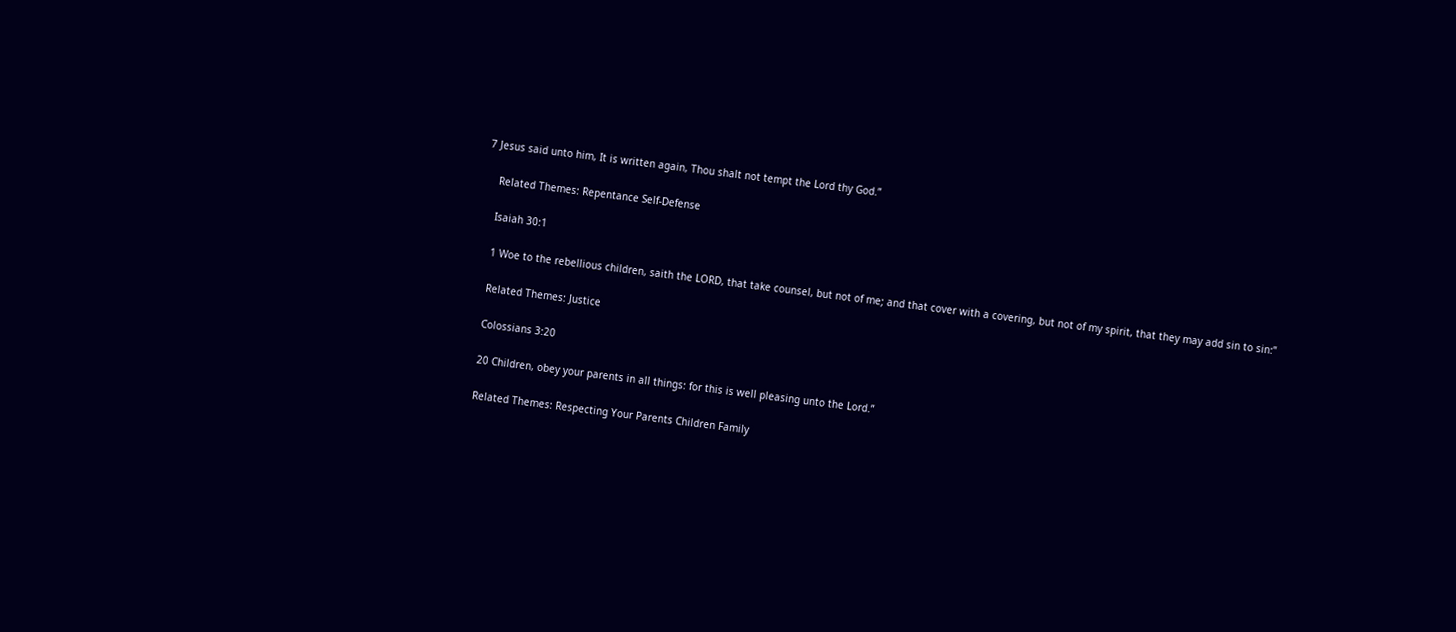7 Jesus said unto him, It is written again, Thou shalt not tempt the Lord thy God.”

    Related Themes: Repentance Self-Defense

    Isaiah 30:1

    1 Woe to the rebellious children, saith the LORD, that take counsel, but not of me; and that cover with a covering, but not of my spirit, that they may add sin to sin:”

    Related Themes: Justice

    Colossians 3:20

    20 Children, obey your parents in all things: for this is well pleasing unto the Lord.”

    Related Themes: Respecting Your Parents Children Family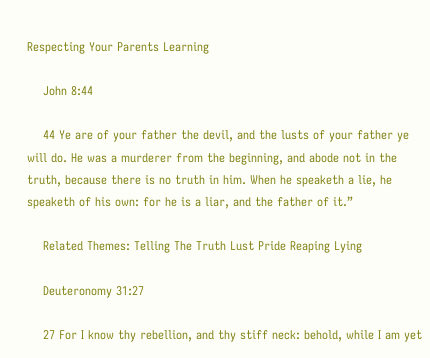Respecting Your Parents Learning

    John 8:44

    44 Ye are of your father the devil, and the lusts of your father ye will do. He was a murderer from the beginning, and abode not in the truth, because there is no truth in him. When he speaketh a lie, he speaketh of his own: for he is a liar, and the father of it.”

    Related Themes: Telling The Truth Lust Pride Reaping Lying

    Deuteronomy 31:27

    27 For I know thy rebellion, and thy stiff neck: behold, while I am yet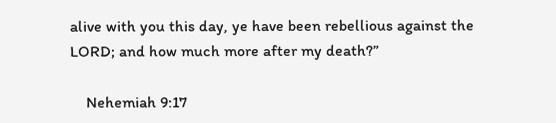alive with you this day, ye have been rebellious against the LORD; and how much more after my death?”

    Nehemiah 9:17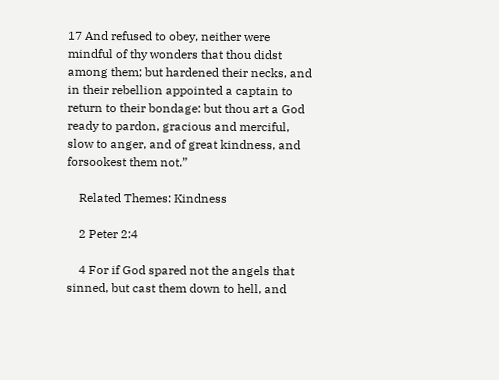17 And refused to obey, neither were mindful of thy wonders that thou didst among them; but hardened their necks, and in their rebellion appointed a captain to return to their bondage: but thou art a God ready to pardon, gracious and merciful, slow to anger, and of great kindness, and forsookest them not.”

    Related Themes: Kindness

    2 Peter 2:4

    4 For if God spared not the angels that sinned, but cast them down to hell, and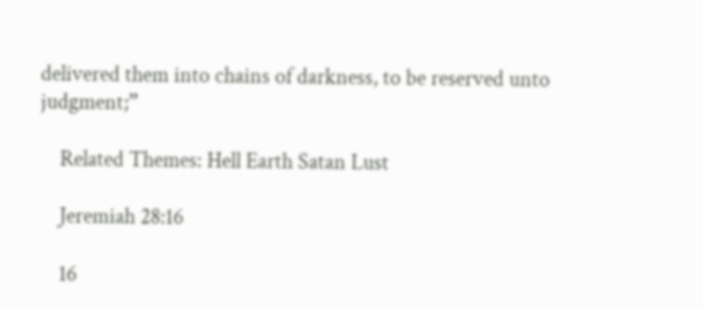delivered them into chains of darkness, to be reserved unto judgment;”

    Related Themes: Hell Earth Satan Lust

    Jeremiah 28:16

    16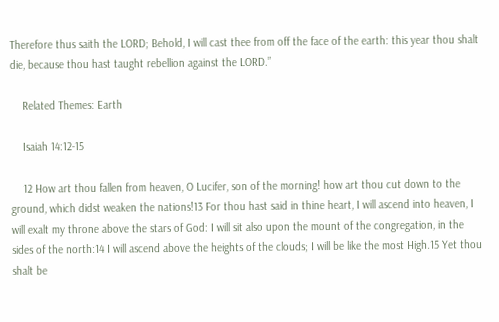Therefore thus saith the LORD; Behold, I will cast thee from off the face of the earth: this year thou shalt die, because thou hast taught rebellion against the LORD.”

    Related Themes: Earth

    Isaiah 14:12-15

    12 How art thou fallen from heaven, O Lucifer, son of the morning! how art thou cut down to the ground, which didst weaken the nations!13 For thou hast said in thine heart, I will ascend into heaven, I will exalt my throne above the stars of God: I will sit also upon the mount of the congregation, in the sides of the north:14 I will ascend above the heights of the clouds; I will be like the most High.15 Yet thou shalt be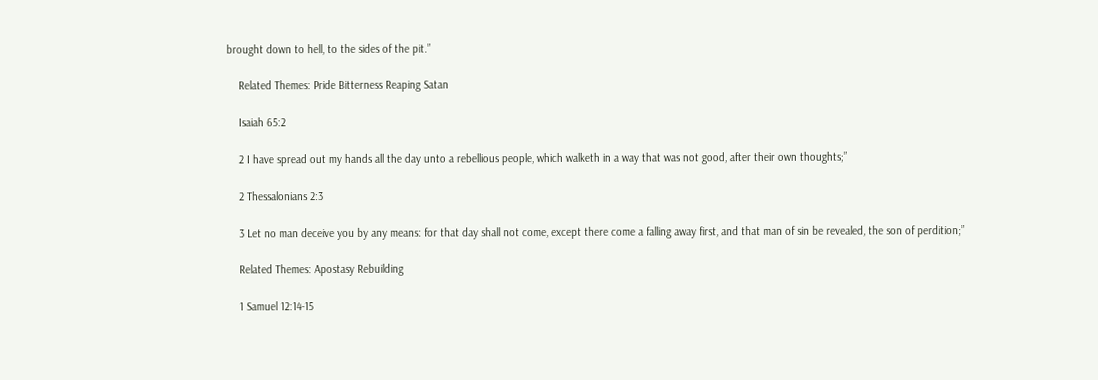brought down to hell, to the sides of the pit.”

    Related Themes: Pride Bitterness Reaping Satan

    Isaiah 65:2

    2 I have spread out my hands all the day unto a rebellious people, which walketh in a way that was not good, after their own thoughts;”

    2 Thessalonians 2:3

    3 Let no man deceive you by any means: for that day shall not come, except there come a falling away first, and that man of sin be revealed, the son of perdition;”

    Related Themes: Apostasy Rebuilding

    1 Samuel 12:14-15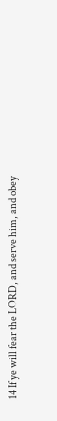14 If ye will fear the LORD, and serve him, and obey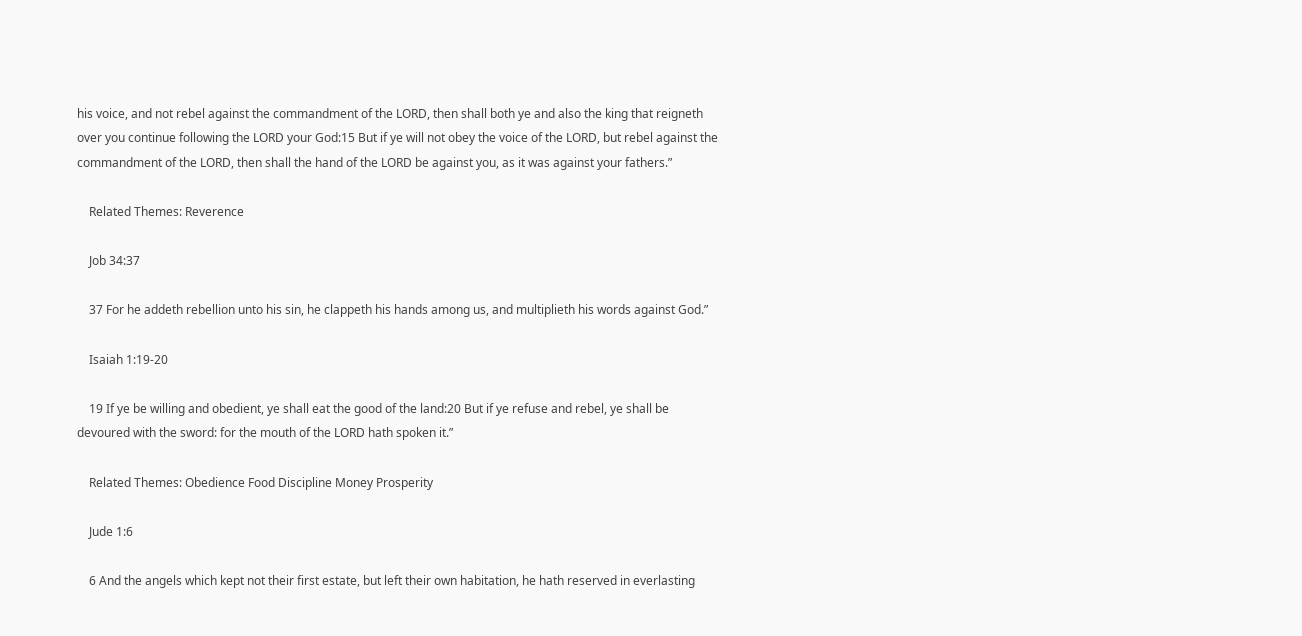his voice, and not rebel against the commandment of the LORD, then shall both ye and also the king that reigneth over you continue following the LORD your God:15 But if ye will not obey the voice of the LORD, but rebel against the commandment of the LORD, then shall the hand of the LORD be against you, as it was against your fathers.”

    Related Themes: Reverence

    Job 34:37

    37 For he addeth rebellion unto his sin, he clappeth his hands among us, and multiplieth his words against God.”

    Isaiah 1:19-20

    19 If ye be willing and obedient, ye shall eat the good of the land:20 But if ye refuse and rebel, ye shall be devoured with the sword: for the mouth of the LORD hath spoken it.”

    Related Themes: Obedience Food Discipline Money Prosperity

    Jude 1:6

    6 And the angels which kept not their first estate, but left their own habitation, he hath reserved in everlasting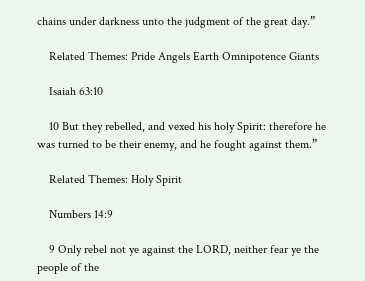chains under darkness unto the judgment of the great day.”

    Related Themes: Pride Angels Earth Omnipotence Giants

    Isaiah 63:10

    10 But they rebelled, and vexed his holy Spirit: therefore he was turned to be their enemy, and he fought against them.”

    Related Themes: Holy Spirit

    Numbers 14:9

    9 Only rebel not ye against the LORD, neither fear ye the people of the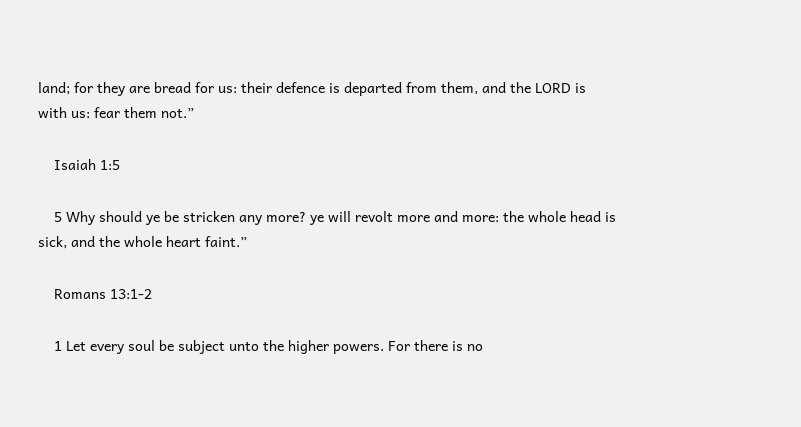land; for they are bread for us: their defence is departed from them, and the LORD is with us: fear them not.”

    Isaiah 1:5

    5 Why should ye be stricken any more? ye will revolt more and more: the whole head is sick, and the whole heart faint.”

    Romans 13:1-2

    1 Let every soul be subject unto the higher powers. For there is no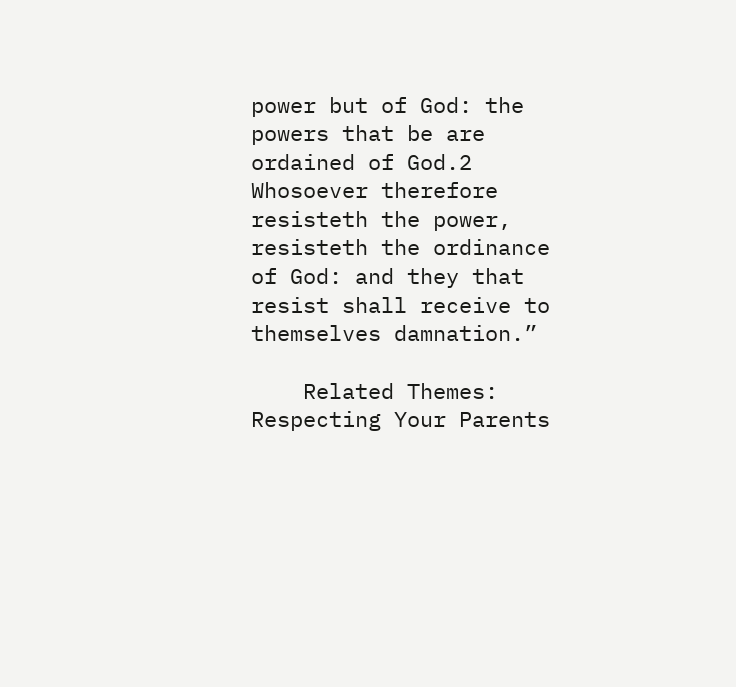power but of God: the powers that be are ordained of God.2 Whosoever therefore resisteth the power, resisteth the ordinance of God: and they that resist shall receive to themselves damnation.”

    Related Themes: Respecting Your Parents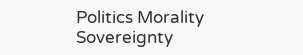Politics Morality Sovereignty